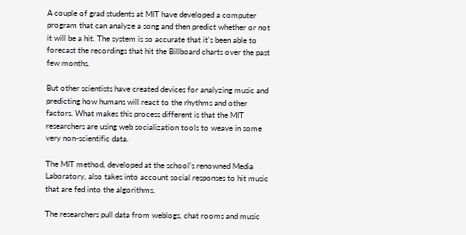A couple of grad students at MIT have developed a computer program that can analyze a song and then predict whether or not it will be a hit. The system is so accurate that it’s been able to forecast the recordings that hit the Billboard charts over the past few months.

But other scientists have created devices for analyzing music and predicting how humans will react to the rhythms and other factors. What makes this process different is that the MIT researchers are using web socialization tools to weave in some very non-scientific data.

The MIT method, developed at the school’s renowned Media Laboratory, also takes into account social responses to hit music that are fed into the algorithms.

The researchers pull data from weblogs, chat rooms and music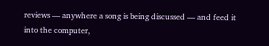reviews — anywhere a song is being discussed — and feed it into the computer,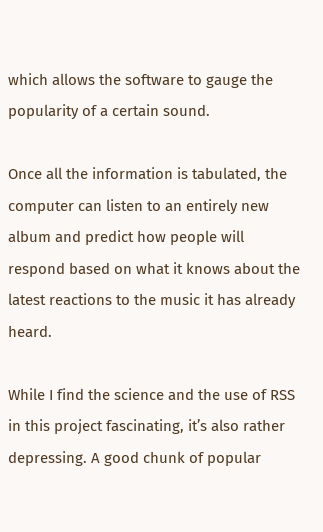which allows the software to gauge the popularity of a certain sound.

Once all the information is tabulated, the computer can listen to an entirely new album and predict how people will respond based on what it knows about the latest reactions to the music it has already heard.

While I find the science and the use of RSS in this project fascinating, it’s also rather depressing. A good chunk of popular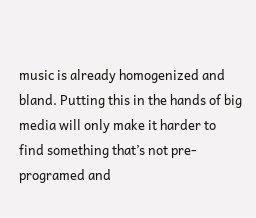music is already homogenized and bland. Putting this in the hands of big media will only make it harder to find something that’s not pre-programed and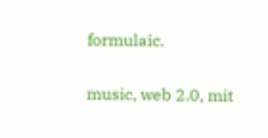formulaic.

music, web 2.0, mit